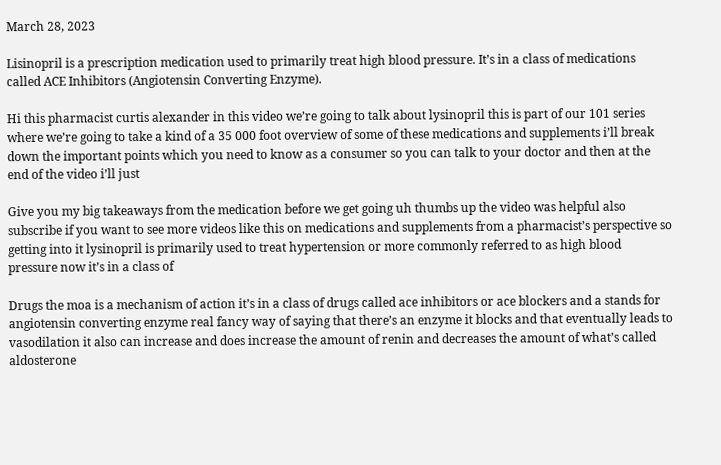March 28, 2023

Lisinopril is a prescription medication used to primarily treat high blood pressure. It’s in a class of medications called ACE Inhibitors (Angiotensin Converting Enzyme).

Hi this pharmacist curtis alexander in this video we’re going to talk about lysinopril this is part of our 101 series where we’re going to take a kind of a 35 000 foot overview of some of these medications and supplements i’ll break down the important points which you need to know as a consumer so you can talk to your doctor and then at the end of the video i’ll just

Give you my big takeaways from the medication before we get going uh thumbs up the video was helpful also subscribe if you want to see more videos like this on medications and supplements from a pharmacist’s perspective so getting into it lysinopril is primarily used to treat hypertension or more commonly referred to as high blood pressure now it’s in a class of

Drugs the moa is a mechanism of action it’s in a class of drugs called ace inhibitors or ace blockers and a stands for angiotensin converting enzyme real fancy way of saying that there’s an enzyme it blocks and that eventually leads to vasodilation it also can increase and does increase the amount of renin and decreases the amount of what’s called aldosterone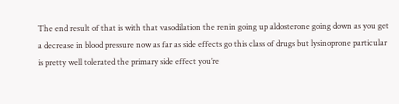The end result of that is with that vasodilation the renin going up aldosterone going down as you get a decrease in blood pressure now as far as side effects go this class of drugs but lysinoprone particular is pretty well tolerated the primary side effect you’re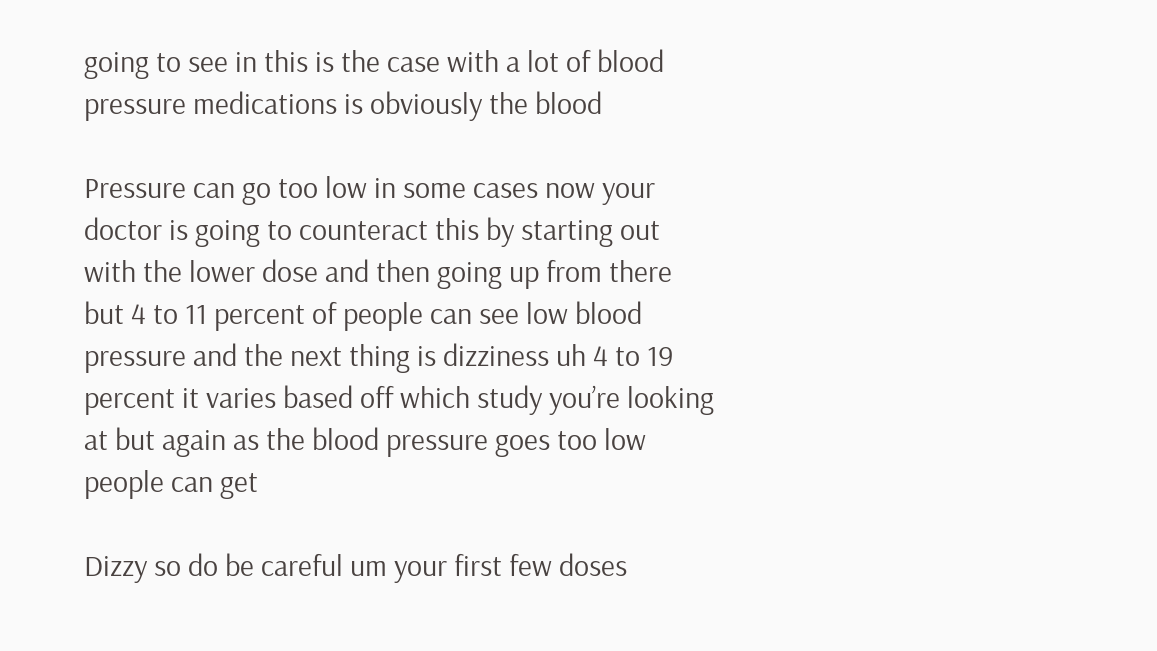going to see in this is the case with a lot of blood pressure medications is obviously the blood

Pressure can go too low in some cases now your doctor is going to counteract this by starting out with the lower dose and then going up from there but 4 to 11 percent of people can see low blood pressure and the next thing is dizziness uh 4 to 19 percent it varies based off which study you’re looking at but again as the blood pressure goes too low people can get

Dizzy so do be careful um your first few doses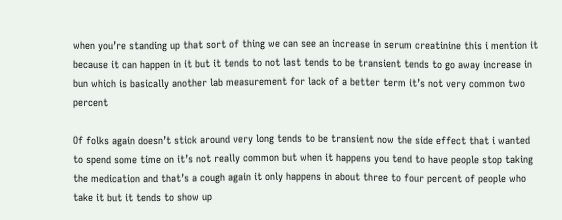when you’re standing up that sort of thing we can see an increase in serum creatinine this i mention it because it can happen in it but it tends to not last tends to be transient tends to go away increase in bun which is basically another lab measurement for lack of a better term it’s not very common two percent

Of folks again doesn’t stick around very long tends to be transient now the side effect that i wanted to spend some time on it’s not really common but when it happens you tend to have people stop taking the medication and that’s a cough again it only happens in about three to four percent of people who take it but it tends to show up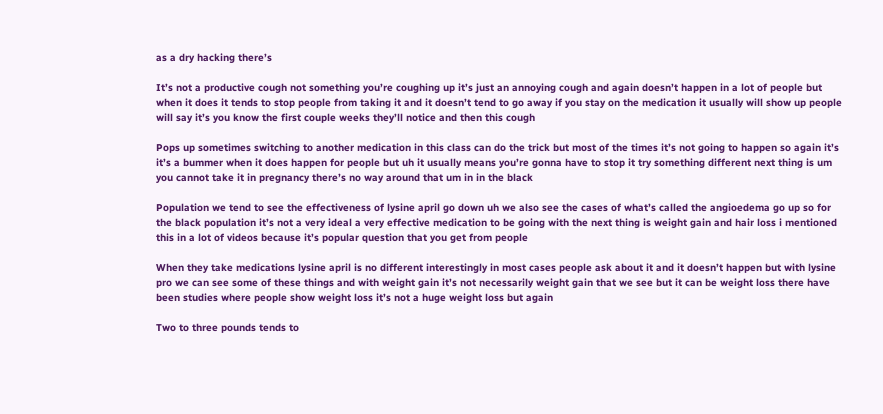as a dry hacking there’s

It’s not a productive cough not something you’re coughing up it’s just an annoying cough and again doesn’t happen in a lot of people but when it does it tends to stop people from taking it and it doesn’t tend to go away if you stay on the medication it usually will show up people will say it’s you know the first couple weeks they’ll notice and then this cough

Pops up sometimes switching to another medication in this class can do the trick but most of the times it’s not going to happen so again it’s it’s a bummer when it does happen for people but uh it usually means you’re gonna have to stop it try something different next thing is um you cannot take it in pregnancy there’s no way around that um in in the black

Population we tend to see the effectiveness of lysine april go down uh we also see the cases of what’s called the angioedema go up so for the black population it’s not a very ideal a very effective medication to be going with the next thing is weight gain and hair loss i mentioned this in a lot of videos because it’s popular question that you get from people

When they take medications lysine april is no different interestingly in most cases people ask about it and it doesn’t happen but with lysine pro we can see some of these things and with weight gain it’s not necessarily weight gain that we see but it can be weight loss there have been studies where people show weight loss it’s not a huge weight loss but again

Two to three pounds tends to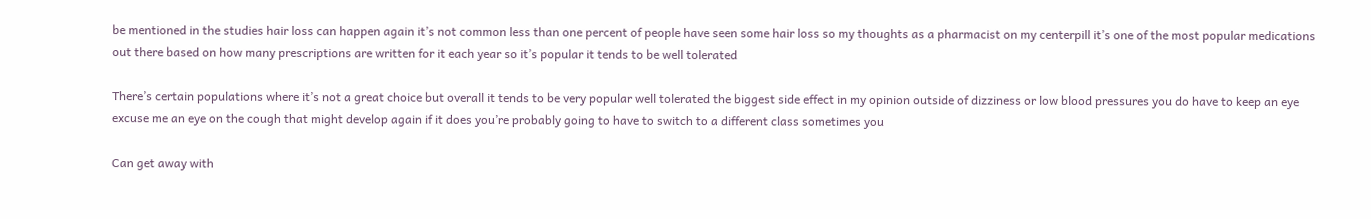be mentioned in the studies hair loss can happen again it’s not common less than one percent of people have seen some hair loss so my thoughts as a pharmacist on my centerpill it’s one of the most popular medications out there based on how many prescriptions are written for it each year so it’s popular it tends to be well tolerated

There’s certain populations where it’s not a great choice but overall it tends to be very popular well tolerated the biggest side effect in my opinion outside of dizziness or low blood pressures you do have to keep an eye excuse me an eye on the cough that might develop again if it does you’re probably going to have to switch to a different class sometimes you

Can get away with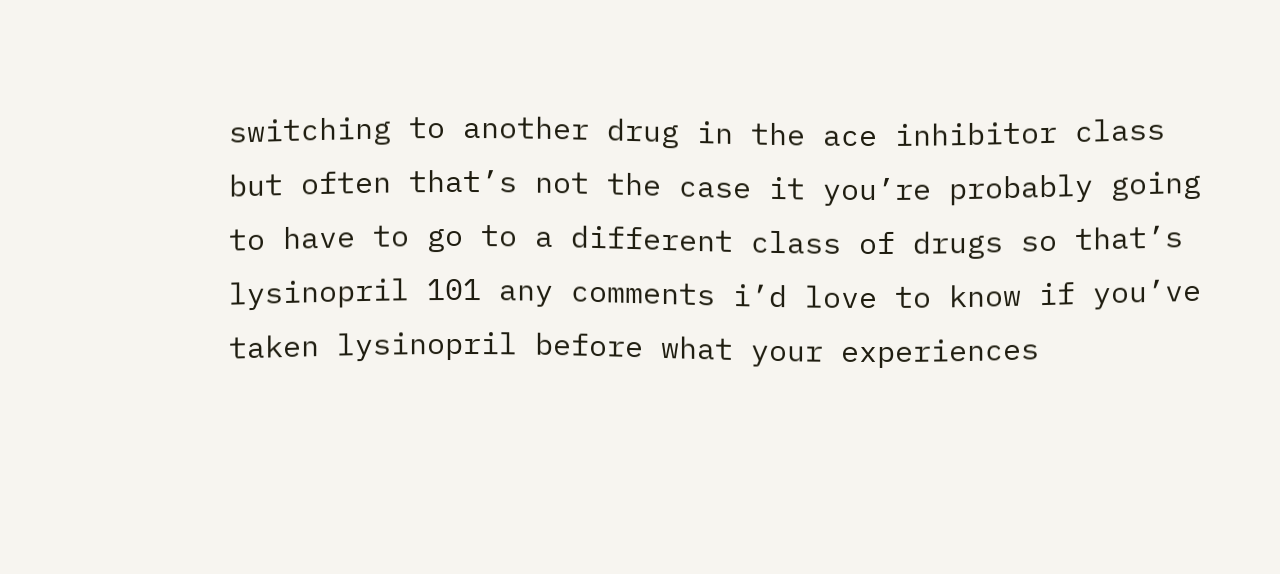switching to another drug in the ace inhibitor class but often that’s not the case it you’re probably going to have to go to a different class of drugs so that’s lysinopril 101 any comments i’d love to know if you’ve taken lysinopril before what your experiences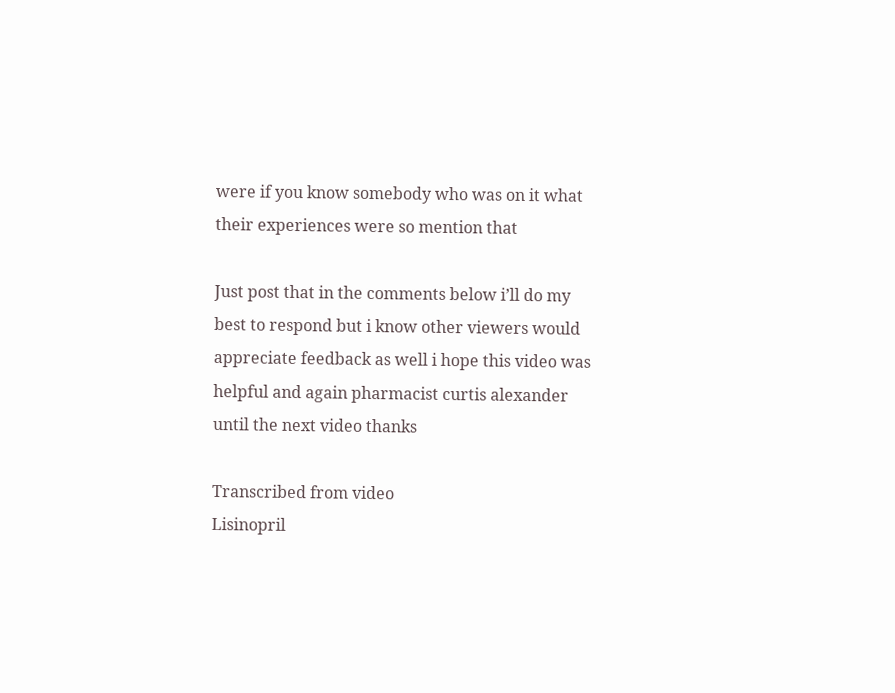were if you know somebody who was on it what their experiences were so mention that

Just post that in the comments below i’ll do my best to respond but i know other viewers would appreciate feedback as well i hope this video was helpful and again pharmacist curtis alexander until the next video thanks

Transcribed from video
Lisinopril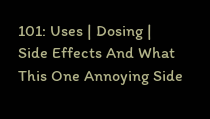101: Uses | Dosing | Side Effects And What This One Annoying Side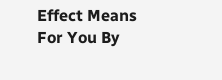Effect Means For You By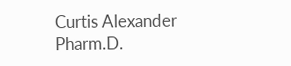Curtis Alexander Pharm.D.